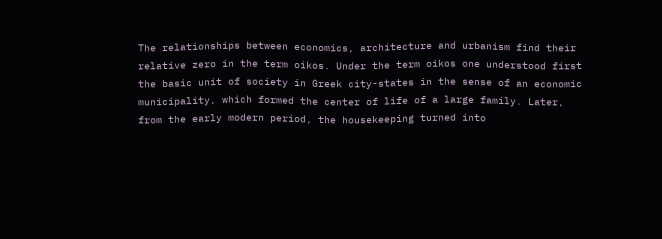The relationships between economics, architecture and urbanism find their relative zero in the term oikos. Under the term oikos one understood first the basic unit of society in Greek city-states in the sense of an economic municipality, which formed the center of life of a large family. Later, from the early modern period, the housekeeping turned into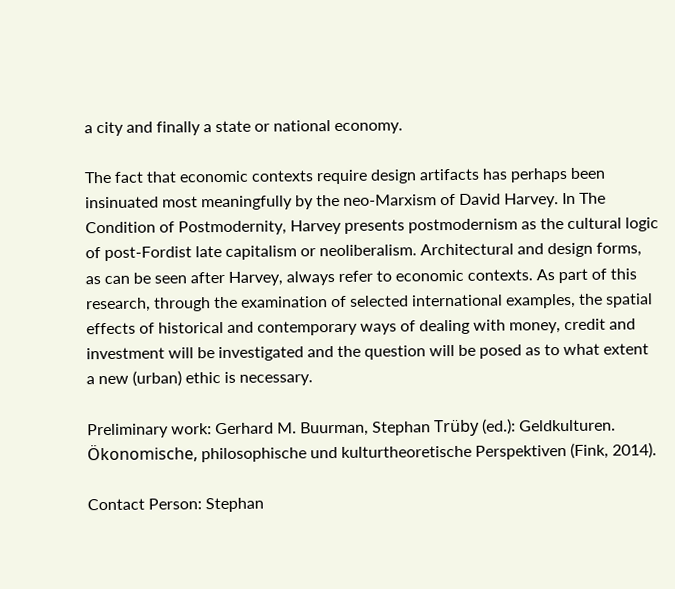a city and finally a state or national economy.

The fact that economic contexts require design artifacts has perhaps been insinuated most meaningfully by the neo-Marxism of David Harvey. In The Condition of Postmodernity, Harvey presents postmodernism as the cultural logic of post-Fordist late capitalism or neoliberalism. Architectural and design forms, as can be seen after Harvey, always refer to economic contexts. As part of this research, through the examination of selected international examples, the spatial effects of historical and contemporary ways of dealing with money, credit and investment will be investigated and the question will be posed as to what extent a new (urban) ethic is necessary.

Preliminary work: Gerhard M. Buurman, Stephan Trüby (ed.): Geldkulturen. Ökonomische, philosophische und kulturtheoretische Perspektiven (Fink, 2014).

Contact Person: Stephan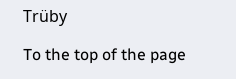Trüby

To the top of the page